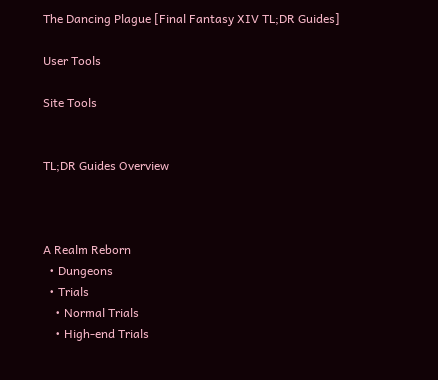The Dancing Plague [Final Fantasy XIV TL;DR Guides]

User Tools

Site Tools


TL;DR Guides Overview



A Realm Reborn
  • Dungeons
  • Trials
    • Normal Trials
    • High-end Trials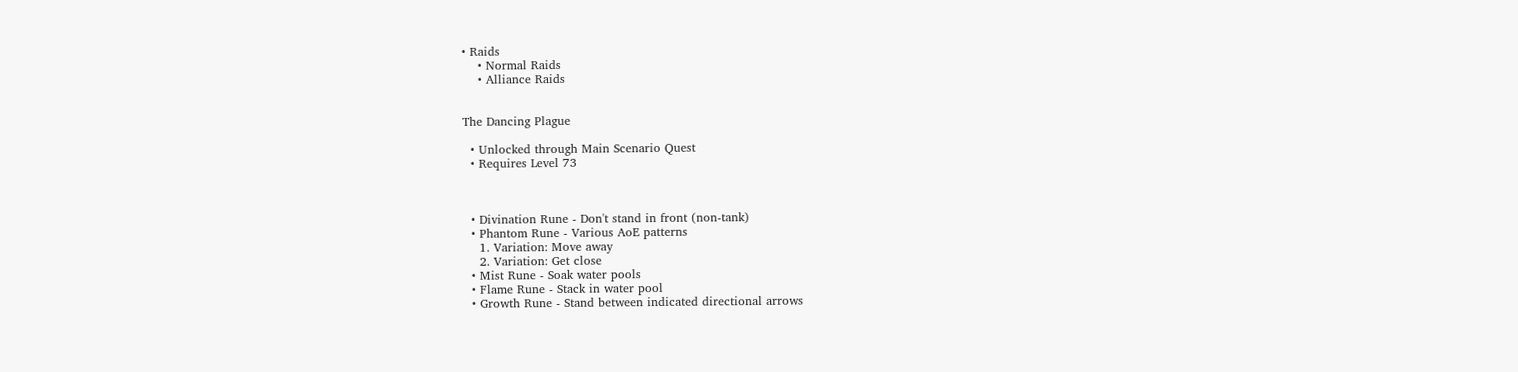• Raids
    • Normal Raids
    • Alliance Raids


The Dancing Plague

  • Unlocked through Main Scenario Quest
  • Requires Level 73



  • Divination Rune - Don't stand in front (non-tank)
  • Phantom Rune - Various AoE patterns
    1. Variation: Move away
    2. Variation: Get close
  • Mist Rune - Soak water pools
  • Flame Rune - Stack in water pool
  • Growth Rune - Stand between indicated directional arrows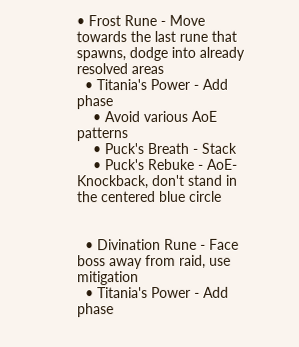• Frost Rune - Move towards the last rune that spawns, dodge into already resolved areas
  • Titania's Power - Add phase
    • Avoid various AoE patterns
    • Puck's Breath - Stack
    • Puck's Rebuke - AoE-Knockback, don't stand in the centered blue circle


  • Divination Rune - Face boss away from raid, use mitigation
  • Titania's Power - Add phase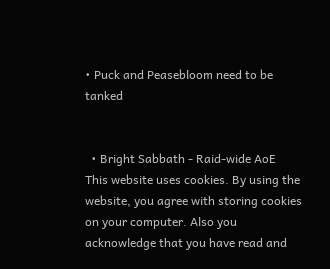• Puck and Peasebloom need to be tanked


  • Bright Sabbath - Raid-wide AoE
This website uses cookies. By using the website, you agree with storing cookies on your computer. Also you acknowledge that you have read and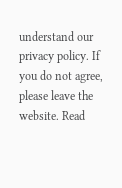understand our privacy policy. If you do not agree, please leave the website. Read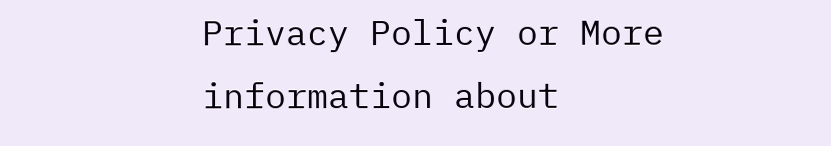Privacy Policy or More information about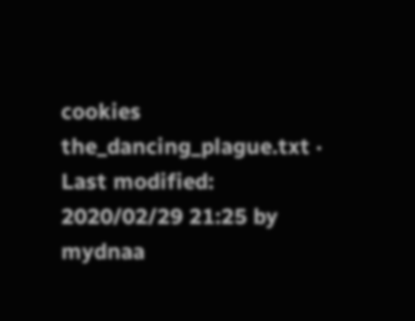cookies
the_dancing_plague.txt · Last modified: 2020/02/29 21:25 by mydnaa